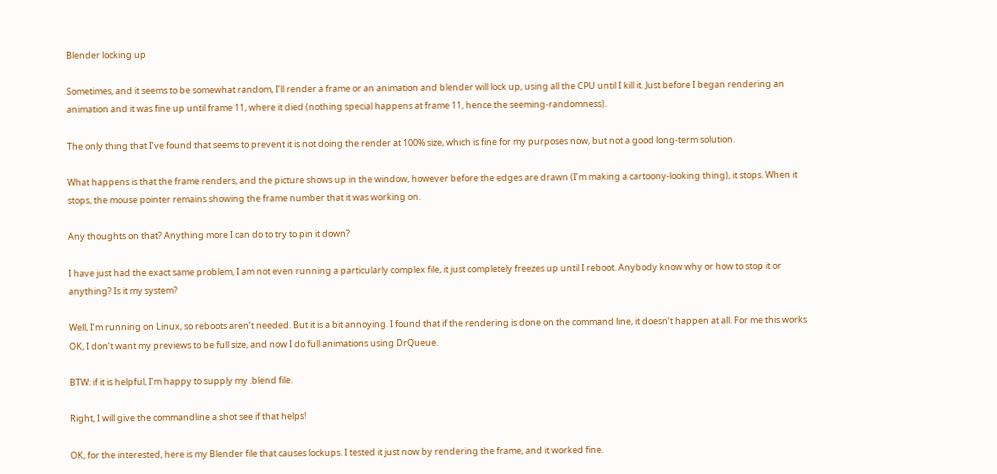Blender locking up

Sometimes, and it seems to be somewhat random, I’ll render a frame or an animation and blender will lock up, using all the CPU until I kill it. Just before I began rendering an animation and it was fine up until frame 11, where it died (nothing special happens at frame 11, hence the seeming-randomness).

The only thing that I’ve found that seems to prevent it is not doing the render at 100% size, which is fine for my purposes now, but not a good long-term solution.

What happens is that the frame renders, and the picture shows up in the window, however before the edges are drawn (I’m making a cartoony-looking thing), it stops. When it stops, the mouse pointer remains showing the frame number that it was working on.

Any thoughts on that? Anything more I can do to try to pin it down?

I have just had the exact same problem, I am not even running a particularly complex file, it just completely freezes up until I reboot. Anybody know why or how to stop it or anything? Is it my system?

Well, I’m running on Linux, so reboots aren’t needed. But it is a bit annoying. I found that if the rendering is done on the command line, it doesn’t happen at all. For me this works OK, I don’t want my previews to be full size, and now I do full animations using DrQueue.

BTW: if it is helpful, I’m happy to supply my .blend file.

Right, I will give the commandline a shot see if that helps!

OK, for the interested, here is my Blender file that causes lockups. I tested it just now by rendering the frame, and it worked fine.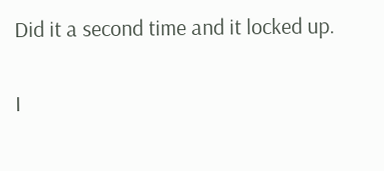Did it a second time and it locked up.

I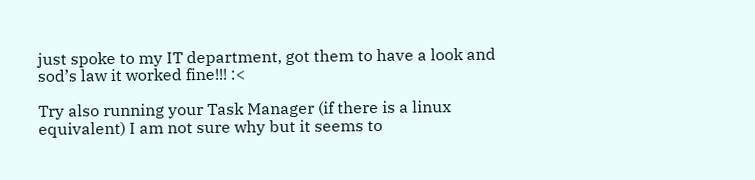just spoke to my IT department, got them to have a look and sod’s law it worked fine!!! :<

Try also running your Task Manager (if there is a linux equivalent) I am not sure why but it seems to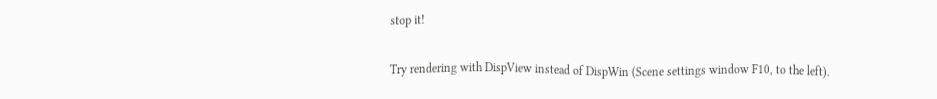stop it!

Try rendering with DispView instead of DispWin (Scene settings window F10, to the left).